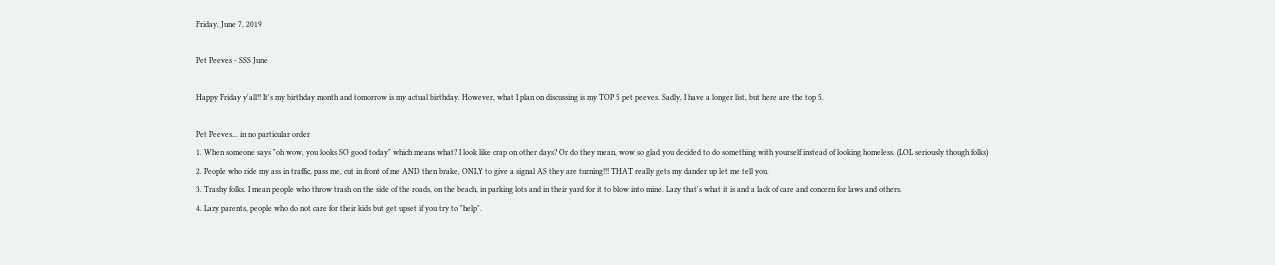Friday, June 7, 2019

Pet Peeves - SSS June

Happy Friday y'all!! It's my birthday month and tomorrow is my actual birthday. However, what I plan on discussing is my TOP 5 pet peeves. Sadly, I have a longer list, but here are the top 5.

Pet Peeves... in no particular order
1. When someone says "oh wow, you looks SO good today" which means what? I look like crap on other days? Or do they mean, wow so glad you decided to do something with yourself instead of looking homeless. (LOL seriously though folks)
2. People who ride my ass in traffic, pass me, cut in front of me AND then brake, ONLY to give a signal AS they are turning!!! THAT really gets my dander up let me tell you.
3. Trashy folks. I mean people who throw trash on the side of the roads, on the beach, in parking lots and in their yard for it to blow into mine. Lazy that's what it is and a lack of care and concern for laws and others.
4. Lazy parents, people who do not care for their kids but get upset if you try to "help".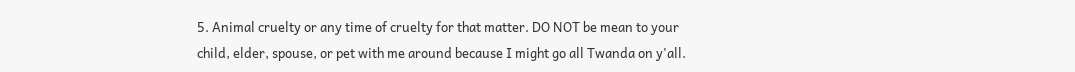5. Animal cruelty or any time of cruelty for that matter. DO NOT be mean to your child, elder, spouse, or pet with me around because I might go all Twanda on y'all.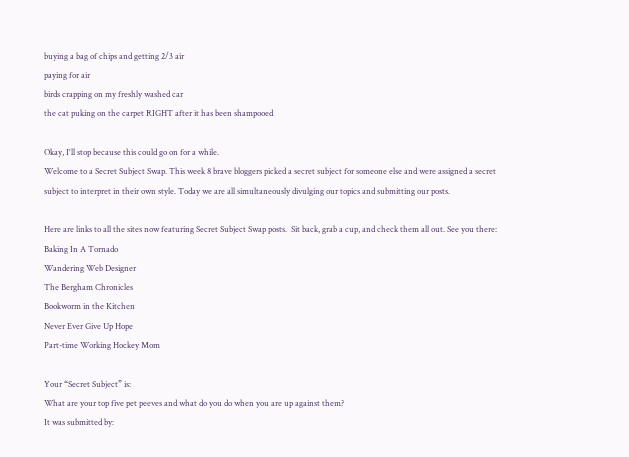buying a bag of chips and getting 2/3 air
paying for air
birds crapping on my freshly washed car
the cat puking on the carpet RIGHT after it has been shampooed

Okay, I'll stop because this could go on for a while.
Welcome to a Secret Subject Swap. This week 8 brave bloggers picked a secret subject for someone else and were assigned a secret subject to interpret in their own style. Today we are all simultaneously divulging our topics and submitting our posts.

Here are links to all the sites now featuring Secret Subject Swap posts.  Sit back, grab a cup, and check them all out. See you there:
Baking In A Tornado
Wandering Web Designer
The Bergham Chronicles
Bookworm in the Kitchen
Never Ever Give Up Hope
Part-time Working Hockey Mom

Your “Secret Subject” is:
What are your top five pet peeves and what do you do when you are up against them?
It was submitted by: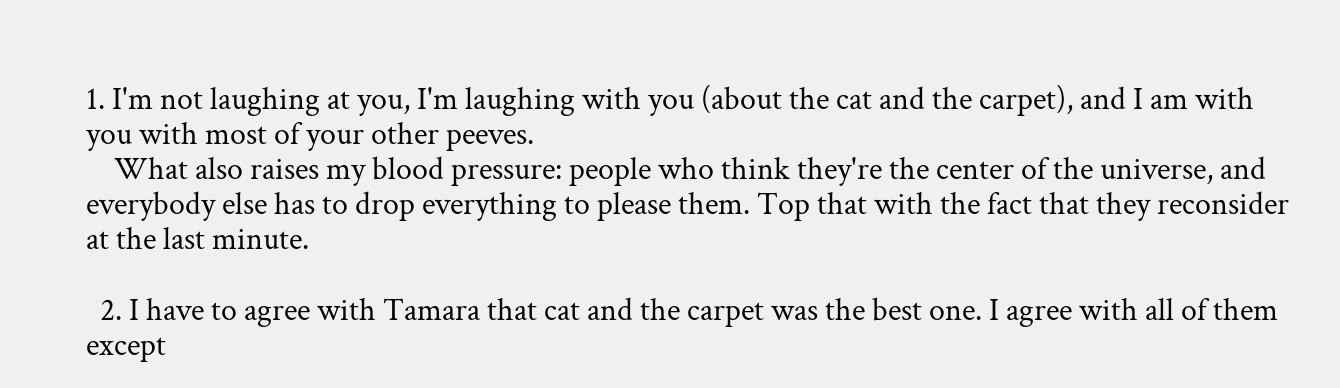1. I'm not laughing at you, I'm laughing with you (about the cat and the carpet), and I am with you with most of your other peeves.
    What also raises my blood pressure: people who think they're the center of the universe, and everybody else has to drop everything to please them. Top that with the fact that they reconsider at the last minute.

  2. I have to agree with Tamara that cat and the carpet was the best one. I agree with all of them except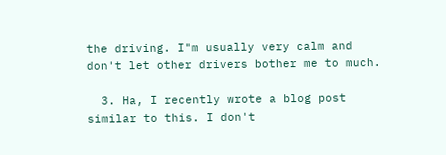the driving. I"m usually very calm and don't let other drivers bother me to much.

  3. Ha, I recently wrote a blog post similar to this. I don't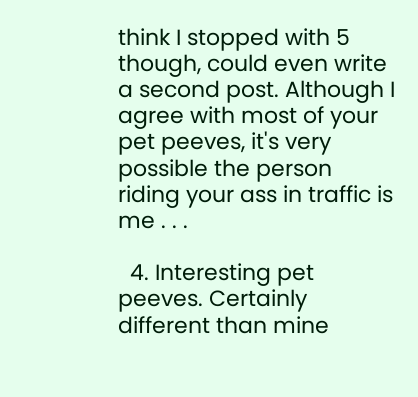think I stopped with 5 though, could even write a second post. Although I agree with most of your pet peeves, it's very possible the person riding your ass in traffic is me . . .

  4. Interesting pet peeves. Certainly different than mine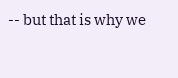-- but that is why we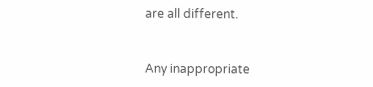are all different.


Any inappropriate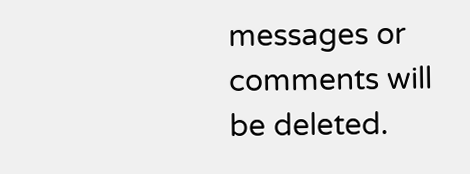messages or comments will be deleted.